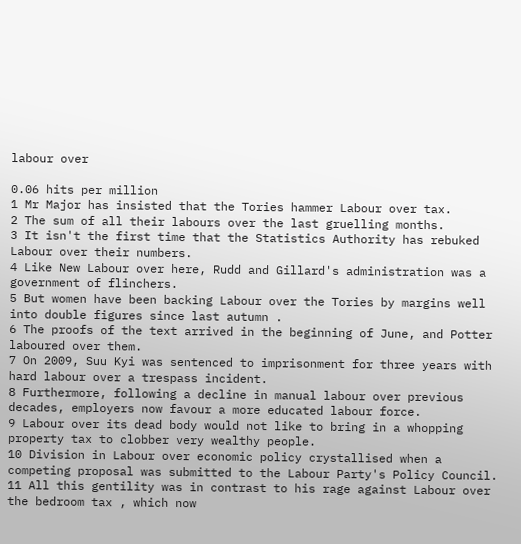labour over

0.06 hits per million
1 Mr Major has insisted that the Tories hammer Labour over tax.
2 The sum of all their labours over the last gruelling months.
3 It isn't the first time that the Statistics Authority has rebuked Labour over their numbers.
4 Like New Labour over here, Rudd and Gillard's administration was a government of flinchers.
5 But women have been backing Labour over the Tories by margins well into double figures since last autumn .
6 The proofs of the text arrived in the beginning of June, and Potter laboured over them.
7 On 2009, Suu Kyi was sentenced to imprisonment for three years with hard labour over a trespass incident.
8 Furthermore, following a decline in manual labour over previous decades, employers now favour a more educated labour force.
9 Labour over its dead body would not like to bring in a whopping property tax to clobber very wealthy people.
10 Division in Labour over economic policy crystallised when a competing proposal was submitted to the Labour Party's Policy Council.
11 All this gentility was in contrast to his rage against Labour over the bedroom tax , which now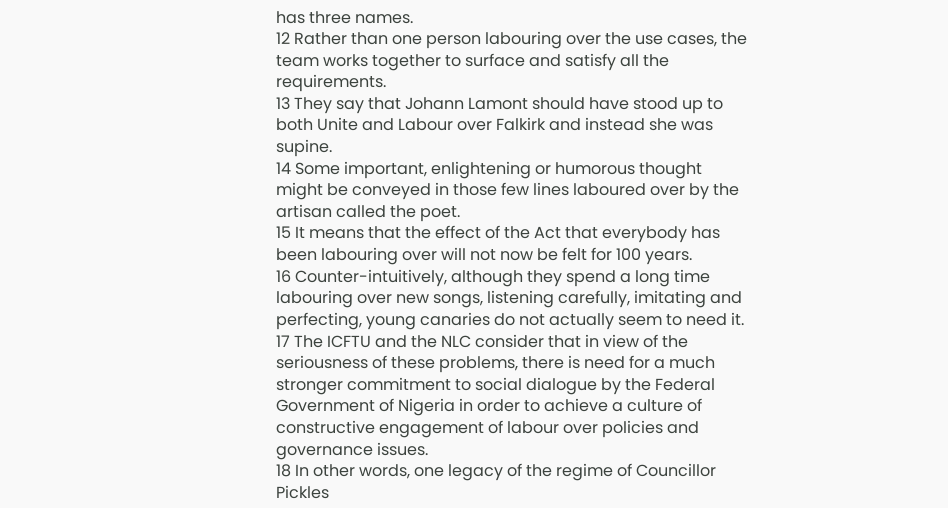has three names.
12 Rather than one person labouring over the use cases, the team works together to surface and satisfy all the requirements.
13 They say that Johann Lamont should have stood up to both Unite and Labour over Falkirk and instead she was supine.
14 Some important, enlightening or humorous thought might be conveyed in those few lines laboured over by the artisan called the poet.
15 It means that the effect of the Act that everybody has been labouring over will not now be felt for 100 years.
16 Counter-intuitively, although they spend a long time labouring over new songs, listening carefully, imitating and perfecting, young canaries do not actually seem to need it.
17 The ICFTU and the NLC consider that in view of the seriousness of these problems, there is need for a much stronger commitment to social dialogue by the Federal Government of Nigeria in order to achieve a culture of constructive engagement of labour over policies and governance issues.
18 In other words, one legacy of the regime of Councillor Pickles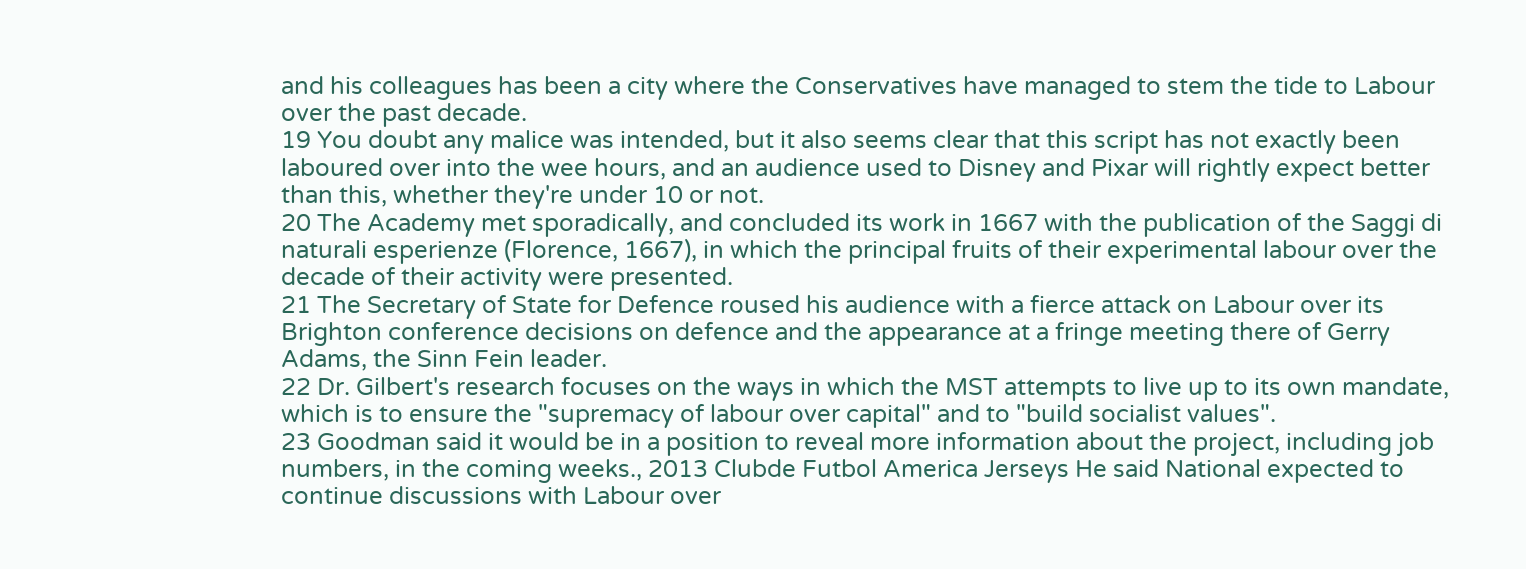and his colleagues has been a city where the Conservatives have managed to stem the tide to Labour over the past decade.
19 You doubt any malice was intended, but it also seems clear that this script has not exactly been laboured over into the wee hours, and an audience used to Disney and Pixar will rightly expect better than this, whether they're under 10 or not.
20 The Academy met sporadically, and concluded its work in 1667 with the publication of the Saggi di naturali esperienze (Florence, 1667), in which the principal fruits of their experimental labour over the decade of their activity were presented.
21 The Secretary of State for Defence roused his audience with a fierce attack on Labour over its Brighton conference decisions on defence and the appearance at a fringe meeting there of Gerry Adams, the Sinn Fein leader.
22 Dr. Gilbert's research focuses on the ways in which the MST attempts to live up to its own mandate, which is to ensure the "supremacy of labour over capital" and to "build socialist values".
23 Goodman said it would be in a position to reveal more information about the project, including job numbers, in the coming weeks., 2013 Clubde Futbol America Jerseys He said National expected to continue discussions with Labour over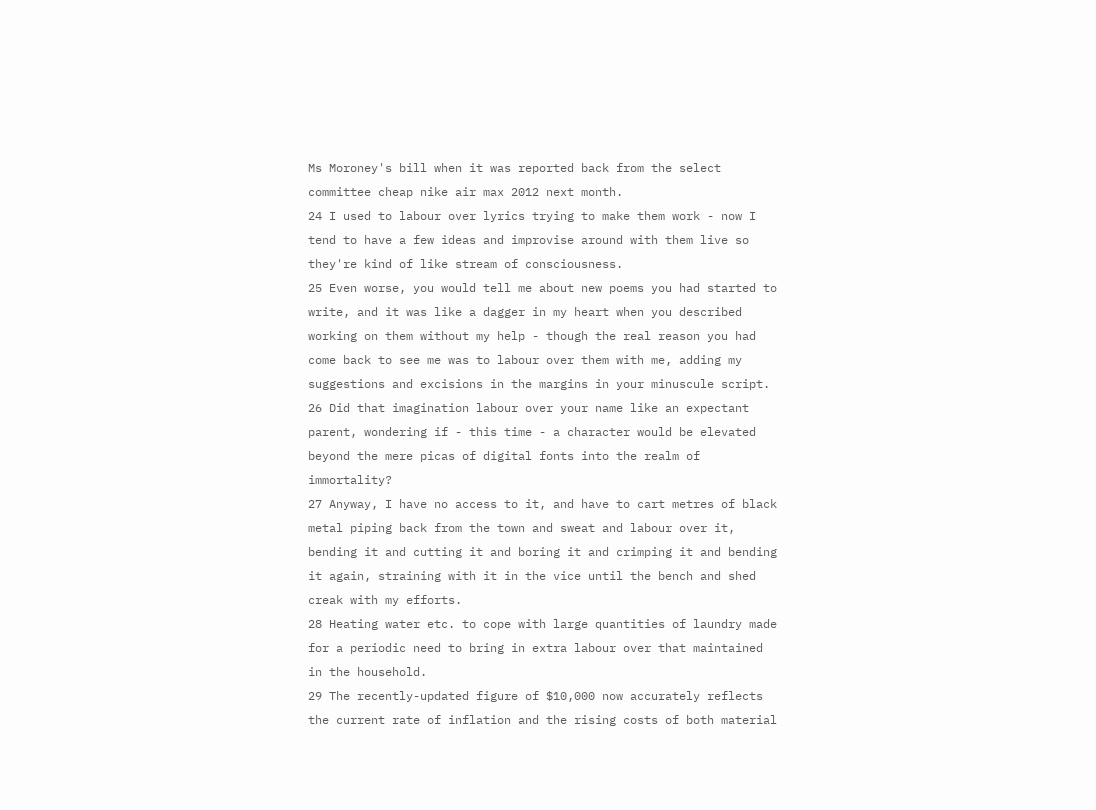Ms Moroney's bill when it was reported back from the select committee cheap nike air max 2012 next month.
24 I used to labour over lyrics trying to make them work - now I tend to have a few ideas and improvise around with them live so they're kind of like stream of consciousness.
25 Even worse, you would tell me about new poems you had started to write, and it was like a dagger in my heart when you described working on them without my help - though the real reason you had come back to see me was to labour over them with me, adding my suggestions and excisions in the margins in your minuscule script.
26 Did that imagination labour over your name like an expectant parent, wondering if - this time - a character would be elevated beyond the mere picas of digital fonts into the realm of immortality?
27 Anyway, I have no access to it, and have to cart metres of black metal piping back from the town and sweat and labour over it, bending it and cutting it and boring it and crimping it and bending it again, straining with it in the vice until the bench and shed creak with my efforts.
28 Heating water etc. to cope with large quantities of laundry made for a periodic need to bring in extra labour over that maintained in the household.
29 The recently-updated figure of $10,000 now accurately reflects the current rate of inflation and the rising costs of both material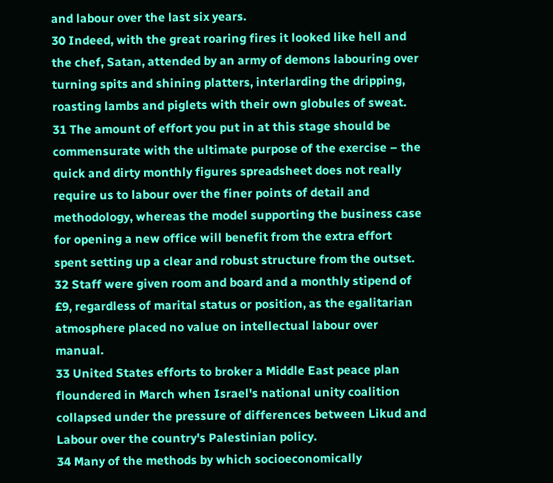and labour over the last six years.
30 Indeed, with the great roaring fires it looked like hell and the chef, Satan, attended by an army of demons labouring over turning spits and shining platters, interlarding the dripping, roasting lambs and piglets with their own globules of sweat.
31 The amount of effort you put in at this stage should be commensurate with the ultimate purpose of the exercise – the quick and dirty monthly figures spreadsheet does not really require us to labour over the finer points of detail and methodology, whereas the model supporting the business case for opening a new office will benefit from the extra effort spent setting up a clear and robust structure from the outset.
32 Staff were given room and board and a monthly stipend of £9, regardless of marital status or position, as the egalitarian atmosphere placed no value on intellectual labour over manual.
33 United States efforts to broker a Middle East peace plan floundered in March when Israel's national unity coalition collapsed under the pressure of differences between Likud and Labour over the country's Palestinian policy.
34 Many of the methods by which socioeconomically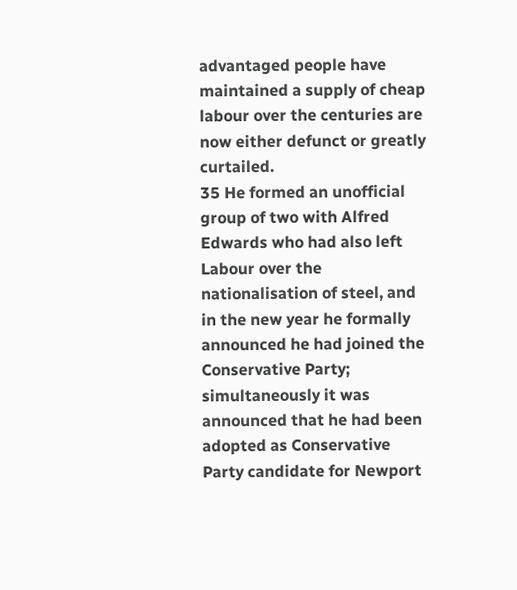advantaged people have maintained a supply of cheap labour over the centuries are now either defunct or greatly curtailed.
35 He formed an unofficial group of two with Alfred Edwards who had also left Labour over the nationalisation of steel, and in the new year he formally announced he had joined the Conservative Party; simultaneously it was announced that he had been adopted as Conservative Party candidate for Newport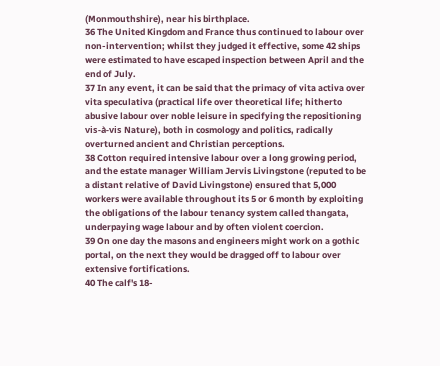(Monmouthshire), near his birthplace.
36 The United Kingdom and France thus continued to labour over non-intervention; whilst they judged it effective, some 42 ships were estimated to have escaped inspection between April and the end of July.
37 In any event, it can be said that the primacy of vita activa over vita speculativa (practical life over theoretical life; hitherto abusive labour over noble leisure in specifying the repositioning vis-à-vis Nature), both in cosmology and politics, radically overturned ancient and Christian perceptions.
38 Cotton required intensive labour over a long growing period, and the estate manager William Jervis Livingstone (reputed to be a distant relative of David Livingstone) ensured that 5,000 workers were available throughout its 5 or 6 month by exploiting the obligations of the labour tenancy system called thangata, underpaying wage labour and by often violent coercion.
39 On one day the masons and engineers might work on a gothic portal, on the next they would be dragged off to labour over extensive fortifications.
40 The calf's 18-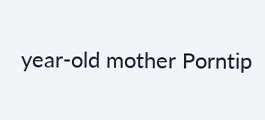year-old mother Porntip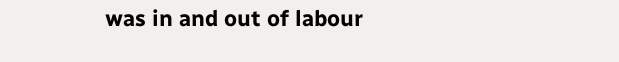was in and out of labour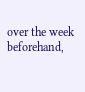over the week beforehand,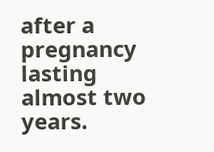after a pregnancy lasting almost two years.